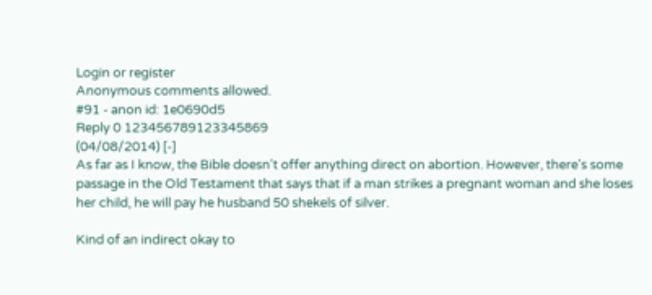Login or register
Anonymous comments allowed.
#91 - anon id: 1e0690d5
Reply 0 123456789123345869
(04/08/2014) [-]
As far as I know, the Bible doesn't offer anything direct on abortion. However, there's some passage in the Old Testament that says that if a man strikes a pregnant woman and she loses her child, he will pay he husband 50 shekels of silver.

Kind of an indirect okay to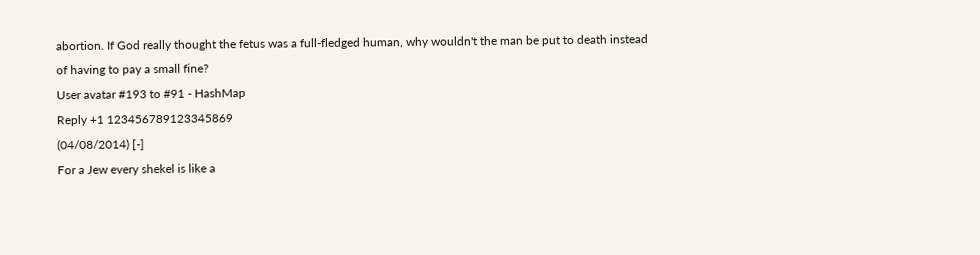abortion. If God really thought the fetus was a full-fledged human, why wouldn't the man be put to death instead of having to pay a small fine?
User avatar #193 to #91 - HashMap
Reply +1 123456789123345869
(04/08/2014) [-]
For a Jew every shekel is like a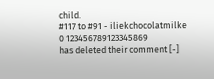child.
#117 to #91 - iliekchocolatmilke
0 123456789123345869
has deleted their comment [-]